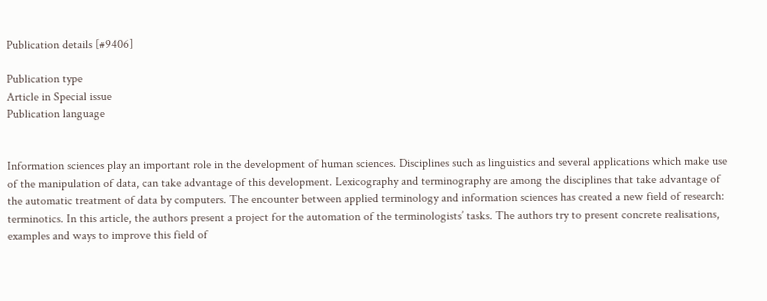Publication details [#9406]

Publication type
Article in Special issue
Publication language


Information sciences play an important role in the development of human sciences. Disciplines such as linguistics and several applications which make use of the manipulation of data, can take advantage of this development. Lexicography and terminography are among the disciplines that take advantage of the automatic treatment of data by computers. The encounter between applied terminology and information sciences has created a new field of research: terminotics. In this article, the authors present a project for the automation of the terminologists’ tasks. The authors try to present concrete realisations, examples and ways to improve this field of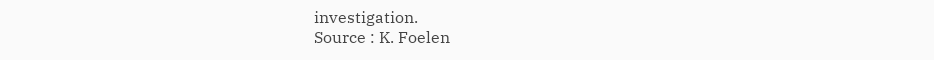investigation.
Source : K. Foelen